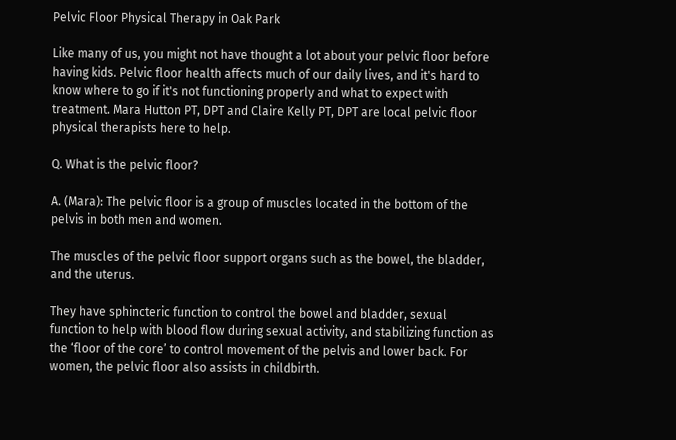Pelvic Floor Physical Therapy in Oak Park

Like many of us, you might not have thought a lot about your pelvic floor before having kids. Pelvic floor health affects much of our daily lives, and it's hard to know where to go if it's not functioning properly and what to expect with treatment. Mara Hutton PT, DPT and Claire Kelly PT, DPT are local pelvic floor physical therapists here to help.

Q. What is the pelvic floor?

A. (Mara): The pelvic floor is a group of muscles located in the bottom of the pelvis in both men and women.

The muscles of the pelvic floor support organs such as the bowel, the bladder, and the uterus.

They have sphincteric function to control the bowel and bladder, sexual function to help with blood flow during sexual activity, and stabilizing function as the ‘floor of the core’ to control movement of the pelvis and lower back. For women, the pelvic floor also assists in childbirth.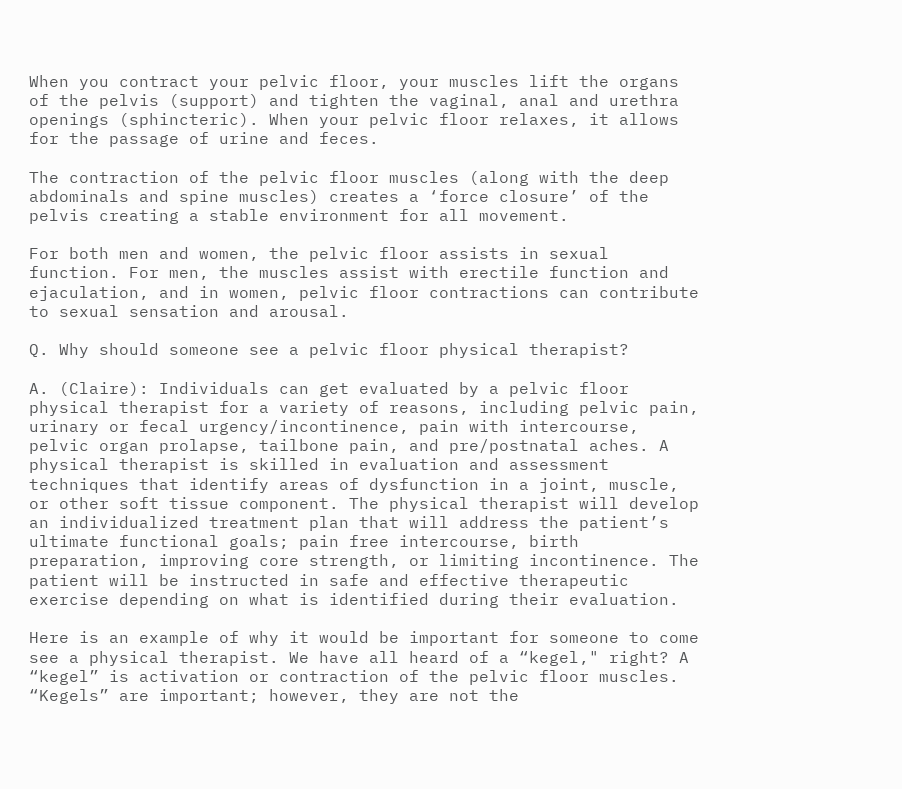When you contract your pelvic floor, your muscles lift the organs of the pelvis (support) and tighten the vaginal, anal and urethra openings (sphincteric). When your pelvic floor relaxes, it allows for the passage of urine and feces.

The contraction of the pelvic floor muscles (along with the deep abdominals and spine muscles) creates a ‘force closure’ of the pelvis creating a stable environment for all movement.

For both men and women, the pelvic floor assists in sexual function. For men, the muscles assist with erectile function and ejaculation, and in women, pelvic floor contractions can contribute to sexual sensation and arousal.

Q. Why should someone see a pelvic floor physical therapist?

A. (Claire): Individuals can get evaluated by a pelvic floor physical therapist for a variety of reasons, including pelvic pain, urinary or fecal urgency/incontinence, pain with intercourse, pelvic organ prolapse, tailbone pain, and pre/postnatal aches. A physical therapist is skilled in evaluation and assessment techniques that identify areas of dysfunction in a joint, muscle, or other soft tissue component. The physical therapist will develop an individualized treatment plan that will address the patient’s ultimate functional goals; pain free intercourse, birth preparation, improving core strength, or limiting incontinence. The patient will be instructed in safe and effective therapeutic exercise depending on what is identified during their evaluation.

Here is an example of why it would be important for someone to come see a physical therapist. We have all heard of a “kegel," right? A “kegel” is activation or contraction of the pelvic floor muscles. “Kegels” are important; however, they are not the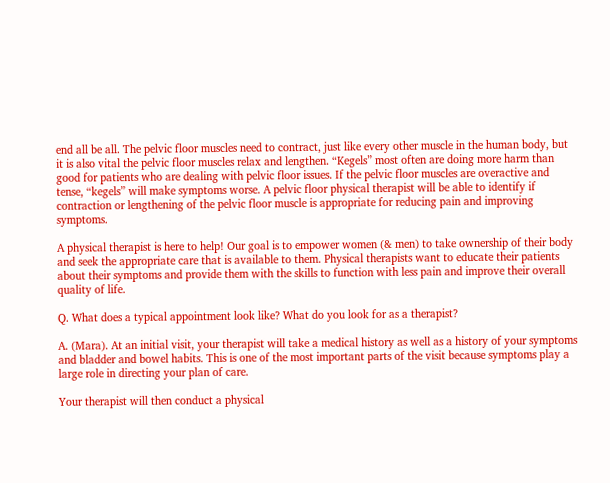end all be all. The pelvic floor muscles need to contract, just like every other muscle in the human body, but it is also vital the pelvic floor muscles relax and lengthen. “Kegels” most often are doing more harm than good for patients who are dealing with pelvic floor issues. If the pelvic floor muscles are overactive and tense, “kegels” will make symptoms worse. A pelvic floor physical therapist will be able to identify if contraction or lengthening of the pelvic floor muscle is appropriate for reducing pain and improving symptoms.

A physical therapist is here to help! Our goal is to empower women (& men) to take ownership of their body and seek the appropriate care that is available to them. Physical therapists want to educate their patients about their symptoms and provide them with the skills to function with less pain and improve their overall quality of life.

Q. What does a typical appointment look like? What do you look for as a therapist?

A. (Mara). At an initial visit, your therapist will take a medical history as well as a history of your symptoms and bladder and bowel habits. This is one of the most important parts of the visit because symptoms play a large role in directing your plan of care.

Your therapist will then conduct a physical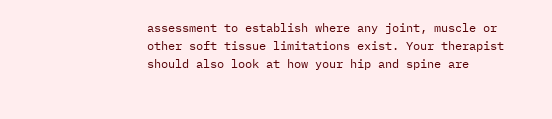assessment to establish where any joint, muscle or other soft tissue limitations exist. Your therapist should also look at how your hip and spine are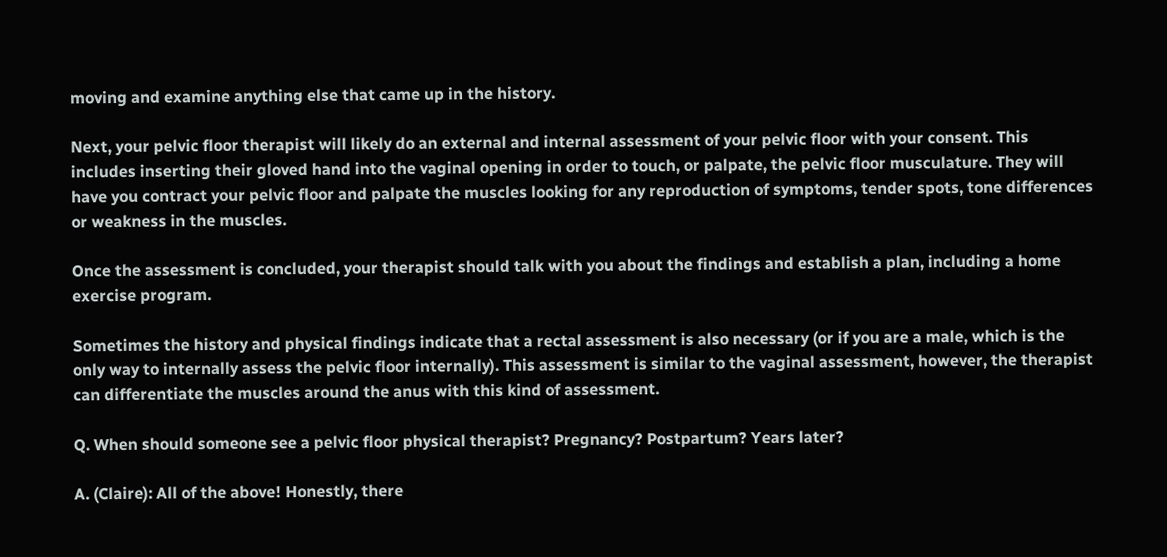moving and examine anything else that came up in the history.

Next, your pelvic floor therapist will likely do an external and internal assessment of your pelvic floor with your consent. This includes inserting their gloved hand into the vaginal opening in order to touch, or palpate, the pelvic floor musculature. They will have you contract your pelvic floor and palpate the muscles looking for any reproduction of symptoms, tender spots, tone differences or weakness in the muscles.

Once the assessment is concluded, your therapist should talk with you about the findings and establish a plan, including a home exercise program.

Sometimes the history and physical findings indicate that a rectal assessment is also necessary (or if you are a male, which is the only way to internally assess the pelvic floor internally). This assessment is similar to the vaginal assessment, however, the therapist can differentiate the muscles around the anus with this kind of assessment.

Q. When should someone see a pelvic floor physical therapist? Pregnancy? Postpartum? Years later?

A. (Claire): All of the above! Honestly, there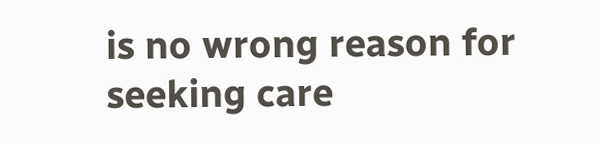is no wrong reason for seeking care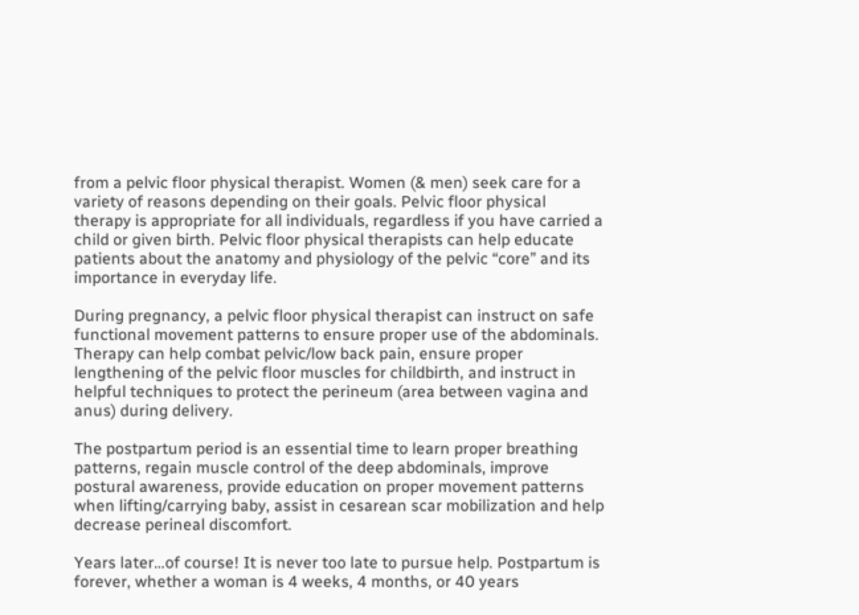from a pelvic floor physical therapist. Women (& men) seek care for a variety of reasons depending on their goals. Pelvic floor physical therapy is appropriate for all individuals, regardless if you have carried a child or given birth. Pelvic floor physical therapists can help educate patients about the anatomy and physiology of the pelvic “core” and its importance in everyday life.

During pregnancy, a pelvic floor physical therapist can instruct on safe functional movement patterns to ensure proper use of the abdominals. Therapy can help combat pelvic/low back pain, ensure proper lengthening of the pelvic floor muscles for childbirth, and instruct in helpful techniques to protect the perineum (area between vagina and anus) during delivery.

The postpartum period is an essential time to learn proper breathing patterns, regain muscle control of the deep abdominals, improve postural awareness, provide education on proper movement patterns when lifting/carrying baby, assist in cesarean scar mobilization and help decrease perineal discomfort.

Years later…of course! It is never too late to pursue help. Postpartum is forever, whether a woman is 4 weeks, 4 months, or 40 years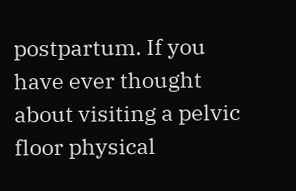postpartum. If you have ever thought about visiting a pelvic floor physical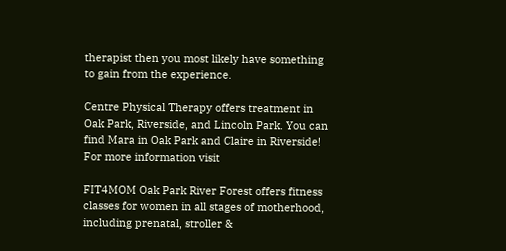therapist then you most likely have something to gain from the experience.

Centre Physical Therapy offers treatment in Oak Park, Riverside, and Lincoln Park. You can find Mara in Oak Park and Claire in Riverside! For more information visit

FIT4MOM Oak Park River Forest offers fitness classes for women in all stages of motherhood, including prenatal, stroller &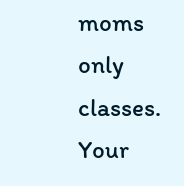moms only classes. Your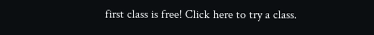first class is free! Click here to try a class.